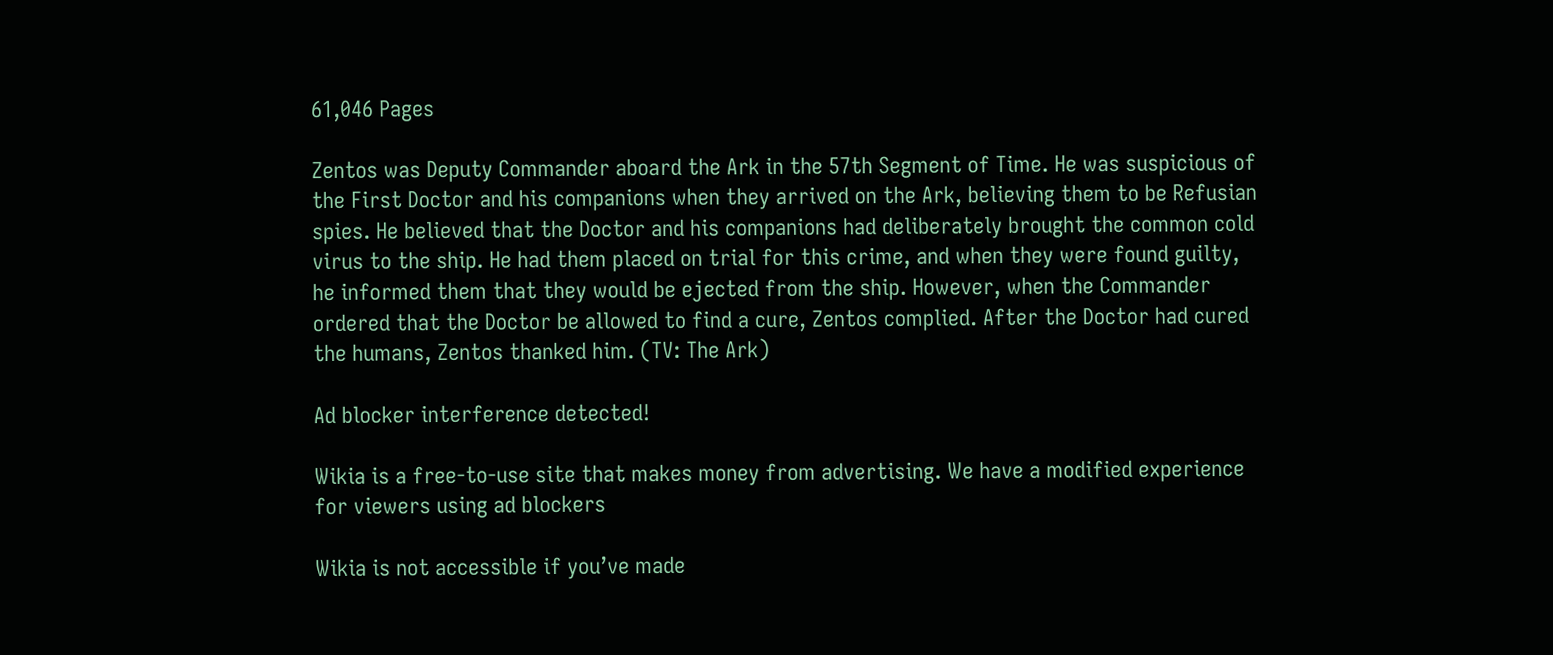61,046 Pages

Zentos was Deputy Commander aboard the Ark in the 57th Segment of Time. He was suspicious of the First Doctor and his companions when they arrived on the Ark, believing them to be Refusian spies. He believed that the Doctor and his companions had deliberately brought the common cold virus to the ship. He had them placed on trial for this crime, and when they were found guilty, he informed them that they would be ejected from the ship. However, when the Commander ordered that the Doctor be allowed to find a cure, Zentos complied. After the Doctor had cured the humans, Zentos thanked him. (TV: The Ark)

Ad blocker interference detected!

Wikia is a free-to-use site that makes money from advertising. We have a modified experience for viewers using ad blockers

Wikia is not accessible if you’ve made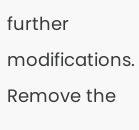further modifications. Remove the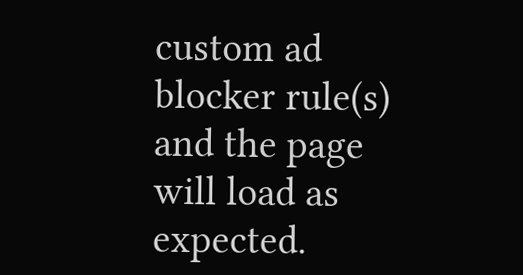custom ad blocker rule(s) and the page will load as expected.